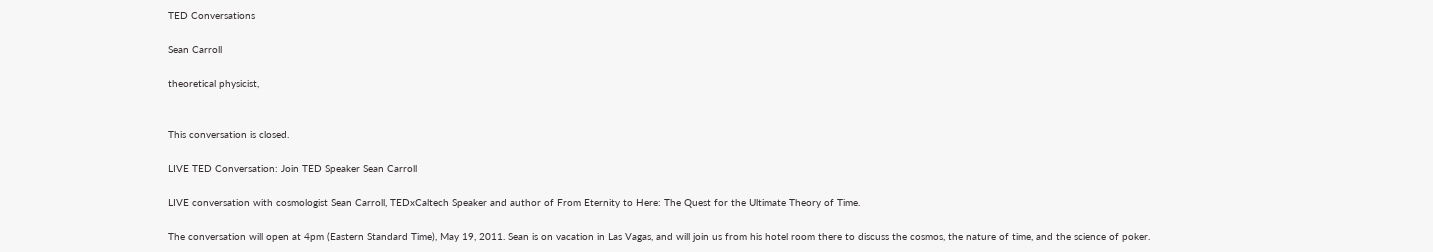TED Conversations

Sean Carroll

theoretical physicist,


This conversation is closed.

LIVE TED Conversation: Join TED Speaker Sean Carroll

LIVE conversation with cosmologist Sean Carroll, TEDxCaltech Speaker and author of From Eternity to Here: The Quest for the Ultimate Theory of Time.

The conversation will open at 4pm (Eastern Standard Time), May 19, 2011. Sean is on vacation in Las Vagas, and will join us from his hotel room there to discuss the cosmos, the nature of time, and the science of poker.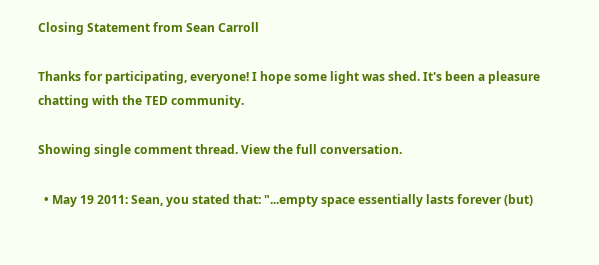Closing Statement from Sean Carroll

Thanks for participating, everyone! I hope some light was shed. It's been a pleasure chatting with the TED community.

Showing single comment thread. View the full conversation.

  • May 19 2011: Sean, you stated that: "...empty space essentially lasts forever (but)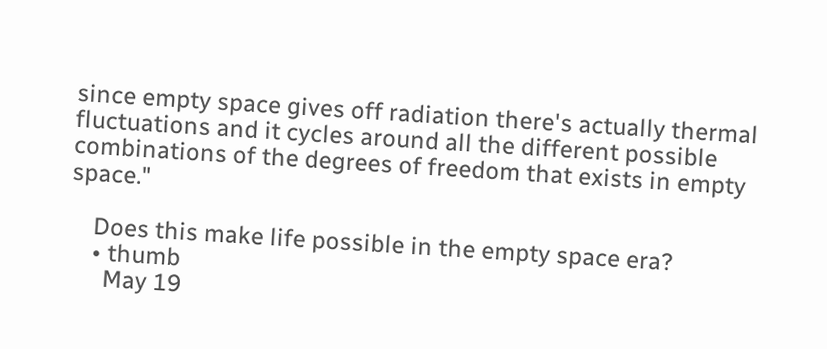since empty space gives off radiation there's actually thermal fluctuations and it cycles around all the different possible combinations of the degrees of freedom that exists in empty space."

    Does this make life possible in the empty space era?
    • thumb
      May 19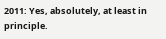2011: Yes, absolutely, at least in principle.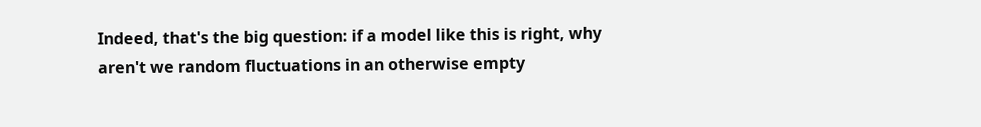Indeed, that's the big question: if a model like this is right, why aren't we random fluctuations in an otherwise empty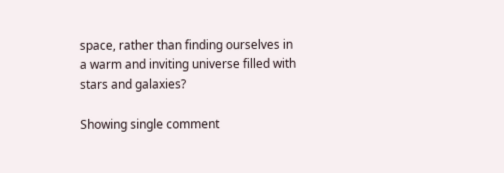space, rather than finding ourselves in a warm and inviting universe filled with stars and galaxies?

Showing single comment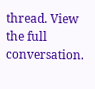thread. View the full conversation.